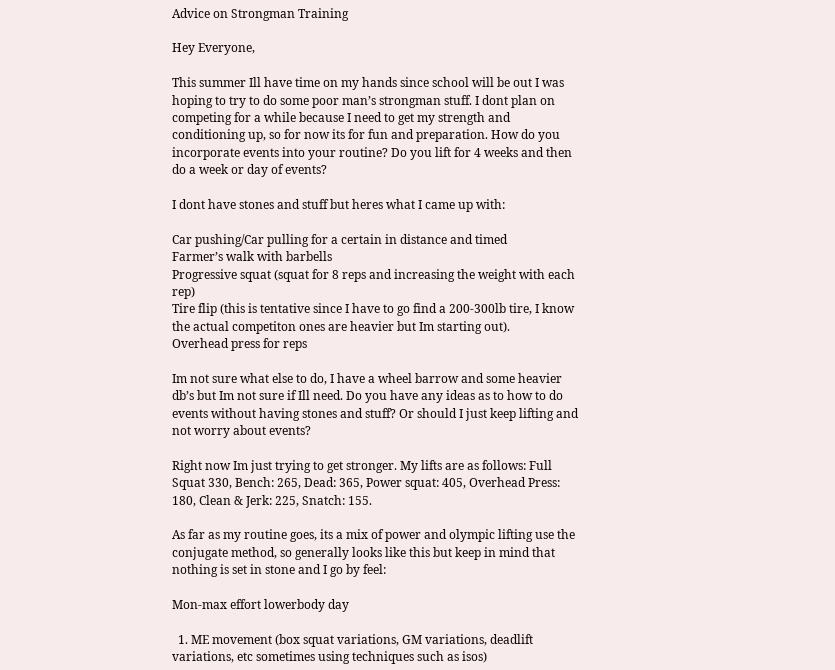Advice on Strongman Training

Hey Everyone,

This summer Ill have time on my hands since school will be out I was hoping to try to do some poor man’s strongman stuff. I dont plan on competing for a while because I need to get my strength and conditioning up, so for now its for fun and preparation. How do you incorporate events into your routine? Do you lift for 4 weeks and then do a week or day of events?

I dont have stones and stuff but heres what I came up with:

Car pushing/Car pulling for a certain in distance and timed
Farmer’s walk with barbells
Progressive squat (squat for 8 reps and increasing the weight with each rep)
Tire flip (this is tentative since I have to go find a 200-300lb tire, I know the actual competiton ones are heavier but Im starting out).
Overhead press for reps

Im not sure what else to do, I have a wheel barrow and some heavier db’s but Im not sure if Ill need. Do you have any ideas as to how to do events without having stones and stuff? Or should I just keep lifting and not worry about events?

Right now Im just trying to get stronger. My lifts are as follows: Full Squat 330, Bench: 265, Dead: 365, Power squat: 405, Overhead Press: 180, Clean & Jerk: 225, Snatch: 155.

As far as my routine goes, its a mix of power and olympic lifting use the conjugate method, so generally looks like this but keep in mind that nothing is set in stone and I go by feel:

Mon-max effort lowerbody day

  1. ME movement (box squat variations, GM variations, deadlift variations, etc sometimes using techniques such as isos)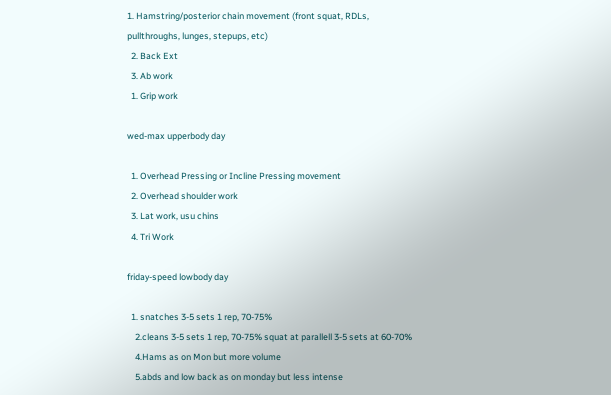1. Hamstring/posterior chain movement (front squat, RDLs, pullthroughs, lunges, stepups, etc)
  2. Back Ext
  3. Ab work
  1. Grip work

wed-max upperbody day

  1. Overhead Pressing or Incline Pressing movement
  2. Overhead shoulder work
  3. Lat work, usu chins
  4. Tri Work

friday-speed lowbody day

  1. snatches 3-5 sets 1 rep, 70-75%
    2.cleans 3-5 sets 1 rep, 70-75% squat at parallell 3-5 sets at 60-70%
    4.Hams as on Mon but more volume
    5.abds and low back as on monday but less intense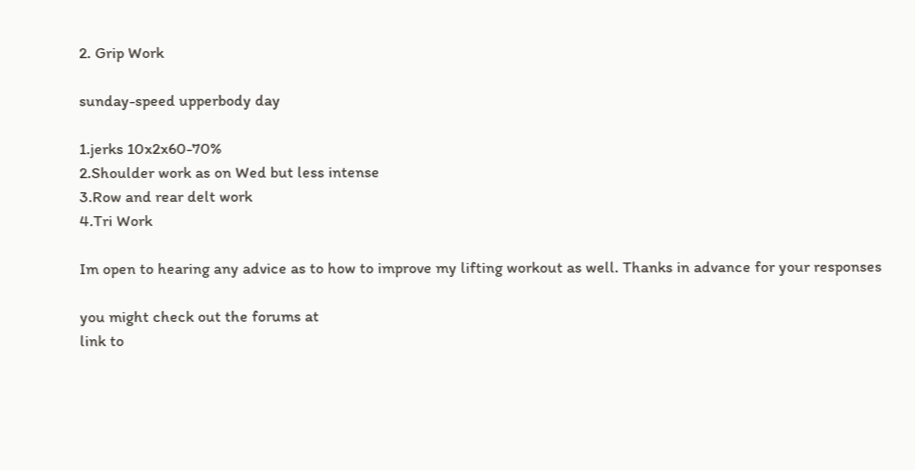2. Grip Work

sunday-speed upperbody day

1.jerks 10x2x60-70%
2.Shoulder work as on Wed but less intense
3.Row and rear delt work
4.Tri Work

Im open to hearing any advice as to how to improve my lifting workout as well. Thanks in advance for your responses

you might check out the forums at
link to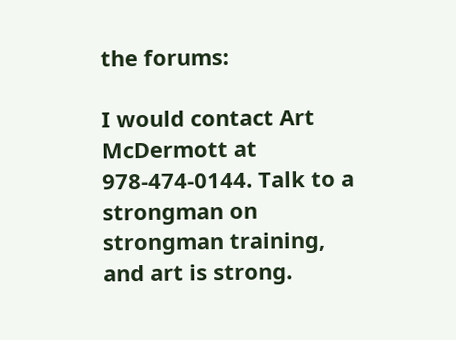the forums:

I would contact Art McDermott at 978-474-0144. Talk to a strongman on strongman training, and art is strong.